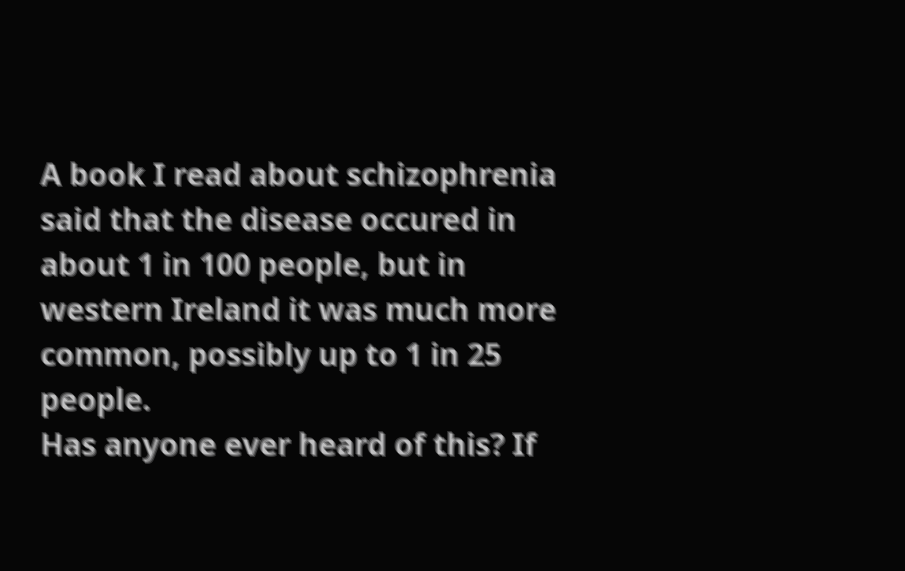A book I read about schizophrenia said that the disease occured in about 1 in 100 people, but in western Ireland it was much more common, possibly up to 1 in 25 people.
Has anyone ever heard of this? If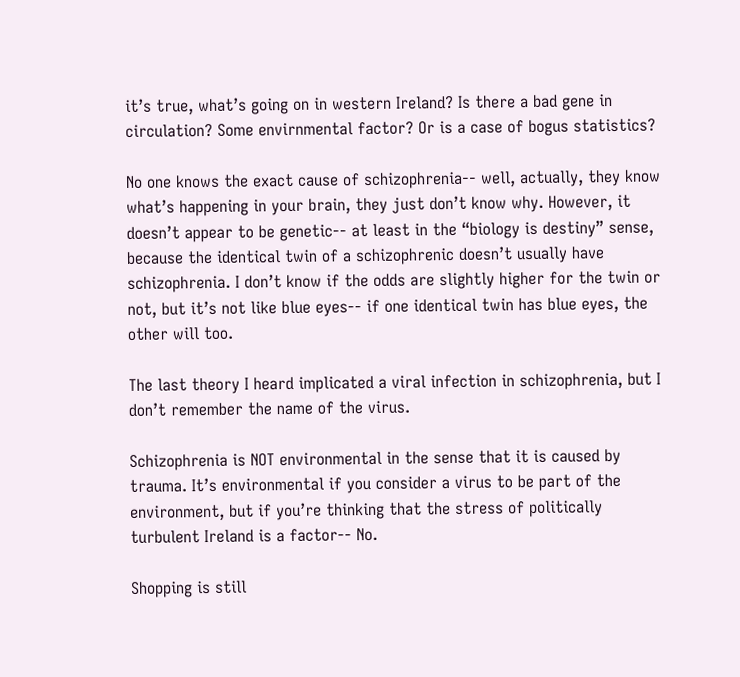it’s true, what’s going on in western Ireland? Is there a bad gene in circulation? Some envirnmental factor? Or is a case of bogus statistics?

No one knows the exact cause of schizophrenia-- well, actually, they know what’s happening in your brain, they just don’t know why. However, it doesn’t appear to be genetic-- at least in the “biology is destiny” sense, because the identical twin of a schizophrenic doesn’t usually have schizophrenia. I don’t know if the odds are slightly higher for the twin or not, but it’s not like blue eyes-- if one identical twin has blue eyes, the other will too.

The last theory I heard implicated a viral infection in schizophrenia, but I don’t remember the name of the virus.

Schizophrenia is NOT environmental in the sense that it is caused by trauma. It’s environmental if you consider a virus to be part of the environment, but if you’re thinking that the stress of politically turbulent Ireland is a factor-- No.

Shopping is still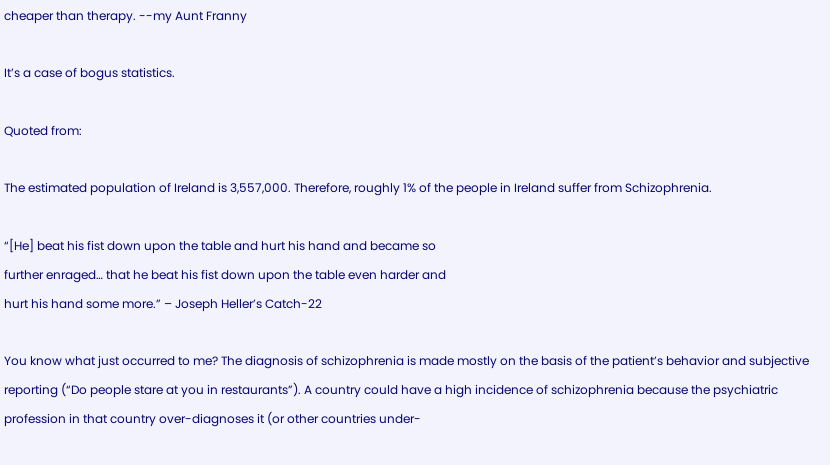cheaper than therapy. --my Aunt Franny

It’s a case of bogus statistics.

Quoted from:

The estimated population of Ireland is 3,557,000. Therefore, roughly 1% of the people in Ireland suffer from Schizophrenia.

“[He] beat his fist down upon the table and hurt his hand and became so
further enraged… that he beat his fist down upon the table even harder and
hurt his hand some more.” – Joseph Heller’s Catch-22

You know what just occurred to me? The diagnosis of schizophrenia is made mostly on the basis of the patient’s behavior and subjective reporting (“Do people stare at you in restaurants”). A country could have a high incidence of schizophrenia because the psychiatric profession in that country over-diagnoses it (or other countries under-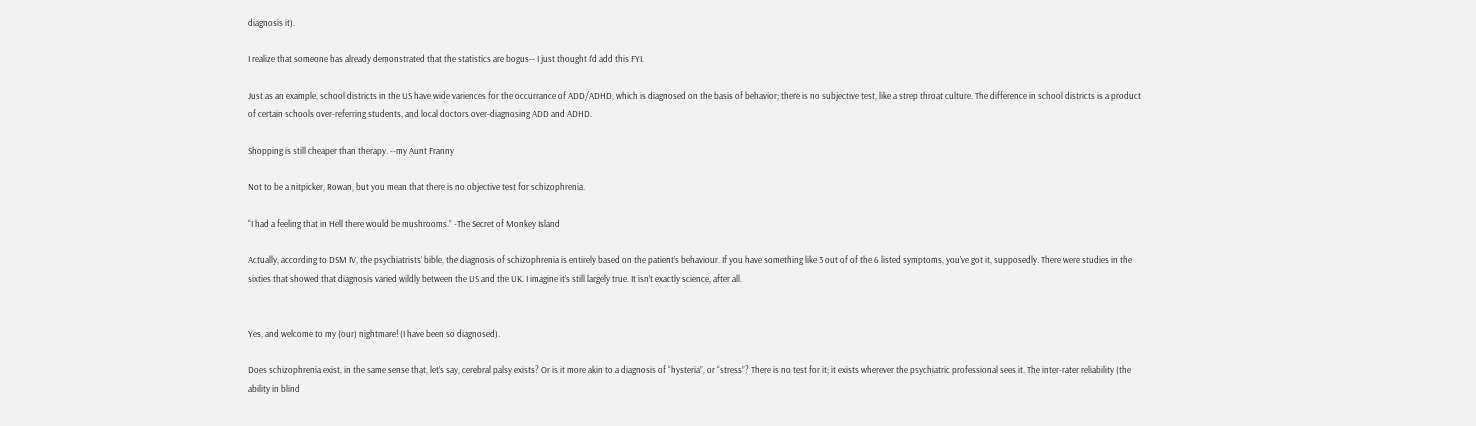diagnosis it).

I realize that someone has already demonstrated that the statistics are bogus-- I just thought I’d add this FYI.

Just as an example, school districts in the US have wide variences for the occurrance of ADD/ADHD, which is diagnosed on the basis of behavior; there is no subjective test, like a strep throat culture. The difference in school districts is a product of certain schools over-referring students, and local doctors over-diagnosing ADD and ADHD.

Shopping is still cheaper than therapy. --my Aunt Franny

Not to be a nitpicker, Rowan, but you mean that there is no objective test for schizophrenia.

“I had a feeling that in Hell there would be mushrooms.” -The Secret of Monkey Island

Actually, according to DSM IV, the psychiatrists’ bible, the diagnosis of schizophrenia is entirely based on the patient’s behaviour. If you have something like 3 out of of the 6 listed symptoms, you’ve got it, supposedly. There were studies in the sixties that showed that diagnosis varied wildly between the US and the UK. I imagine it’s still largely true. It isn’t exactly science, after all.


Yes, and welcome to my (our) nightmare! (I have been so diagnosed).

Does schizophrenia exist, in the same sense that, let’s say, cerebral palsy exists? Or is it more akin to a diagnosis of “hysteria”, or “stress”? There is no test for it; it exists wherever the psychiatric professional sees it. The inter-rater reliability (the ability in blind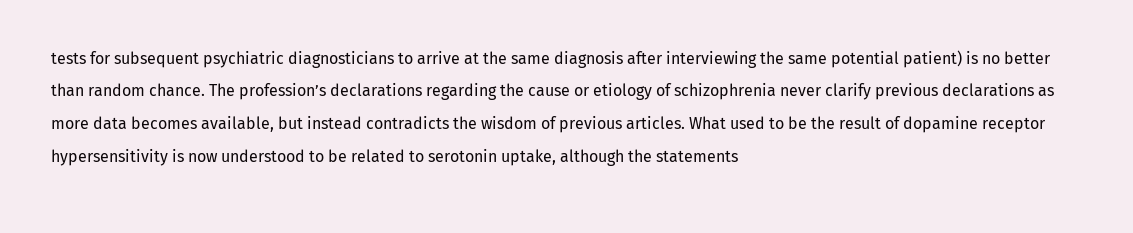tests for subsequent psychiatric diagnosticians to arrive at the same diagnosis after interviewing the same potential patient) is no better than random chance. The profession’s declarations regarding the cause or etiology of schizophrenia never clarify previous declarations as more data becomes available, but instead contradicts the wisdom of previous articles. What used to be the result of dopamine receptor hypersensitivity is now understood to be related to serotonin uptake, although the statements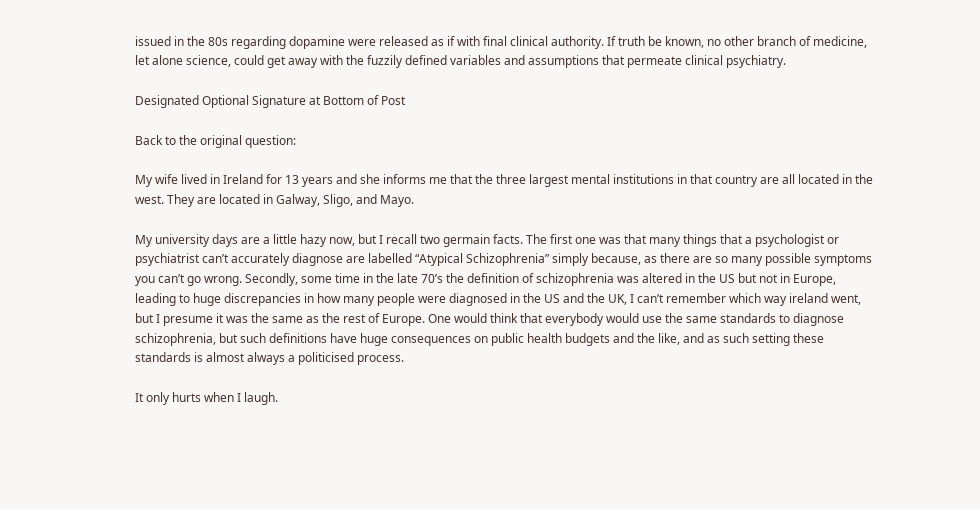issued in the 80s regarding dopamine were released as if with final clinical authority. If truth be known, no other branch of medicine, let alone science, could get away with the fuzzily defined variables and assumptions that permeate clinical psychiatry.

Designated Optional Signature at Bottom of Post

Back to the original question:

My wife lived in Ireland for 13 years and she informs me that the three largest mental institutions in that country are all located in the west. They are located in Galway, Sligo, and Mayo.

My university days are a little hazy now, but I recall two germain facts. The first one was that many things that a psychologist or psychiatrist can’t accurately diagnose are labelled “Atypical Schizophrenia” simply because, as there are so many possible symptoms you can’t go wrong. Secondly, some time in the late 70’s the definition of schizophrenia was altered in the US but not in Europe, leading to huge discrepancies in how many people were diagnosed in the US and the UK, I can’t remember which way ireland went, but I presume it was the same as the rest of Europe. One would think that everybody would use the same standards to diagnose schizophrenia, but such definitions have huge consequences on public health budgets and the like, and as such setting these standards is almost always a politicised process.

It only hurts when I laugh.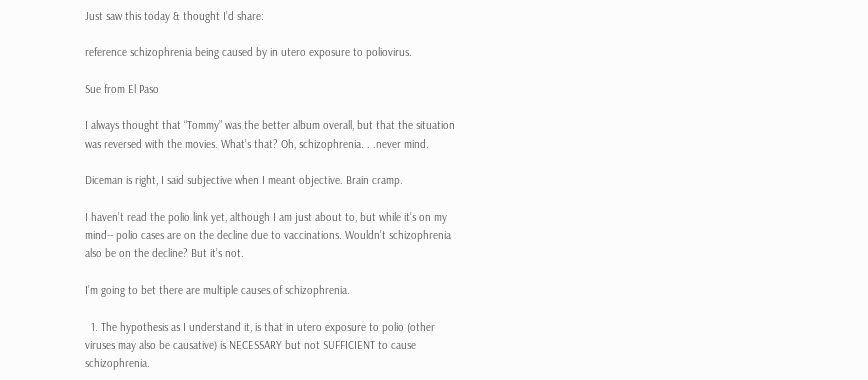Just saw this today & thought I’d share:

reference schizophrenia being caused by in utero exposure to poliovirus.

Sue from El Paso

I always thought that “Tommy” was the better album overall, but that the situation was reversed with the movies. What’s that? Oh, schizophrenia. . .never mind.

Diceman is right, I said subjective when I meant objective. Brain cramp.

I haven’t read the polio link yet, although I am just about to, but while it’s on my mind-- polio cases are on the decline due to vaccinations. Wouldn’t schizophrenia also be on the decline? But it’s not.

I’m going to bet there are multiple causes of schizophrenia.

  1. The hypothesis as I understand it, is that in utero exposure to polio (other viruses may also be causative) is NECESSARY but not SUFFICIENT to cause schizophrenia.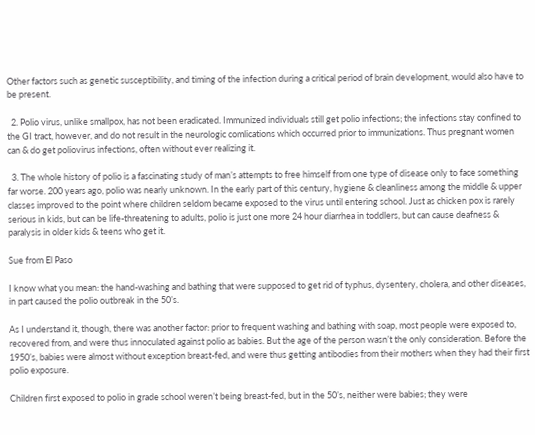Other factors such as genetic susceptibility, and timing of the infection during a critical period of brain development, would also have to be present.

  2. Polio virus, unlike smallpox, has not been eradicated. Immunized individuals still get polio infections; the infections stay confined to the GI tract, however, and do not result in the neurologic comlications which occurred prior to immunizations. Thus pregnant women can & do get poliovirus infections, often without ever realizing it.

  3. The whole history of polio is a fascinating study of man’s attempts to free himself from one type of disease only to face something far worse. 200 years ago, polio was nearly unknown. In the early part of this century, hygiene & cleanliness among the middle & upper classes improved to the point where children seldom became exposed to the virus until entering school. Just as chicken pox is rarely serious in kids, but can be life-threatening to adults, polio is just one more 24 hour diarrhea in toddlers, but can cause deafness & paralysis in older kids & teens who get it.

Sue from El Paso

I know what you mean: the hand-washing and bathing that were supposed to get rid of typhus, dysentery, cholera, and other diseases, in part caused the polio outbreak in the 50’s.

As I understand it, though, there was another factor: prior to frequent washing and bathing with soap, most people were exposed to, recovered from, and were thus innoculated against polio as babies. But the age of the person wasn’t the only consideration. Before the 1950’s, babies were almost without exception breast-fed, and were thus getting antibodies from their mothers when they had their first polio exposure.

Children first exposed to polio in grade school weren’t being breast-fed, but in the 50’s, neither were babies; they were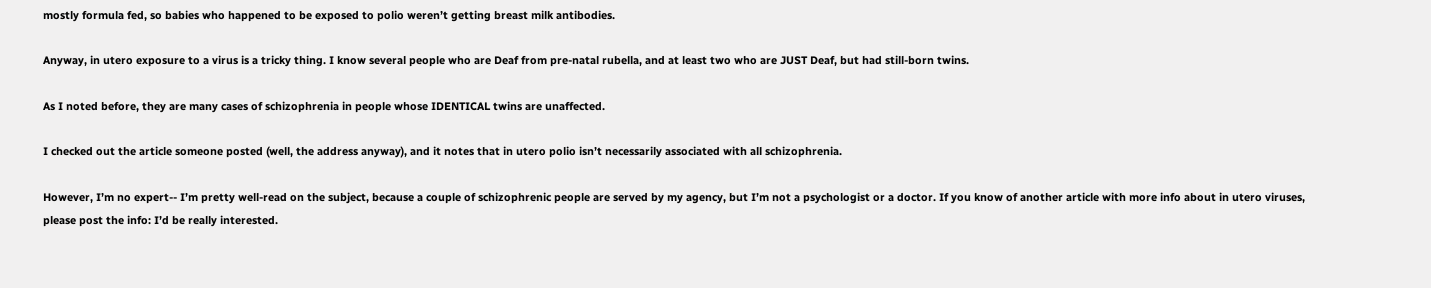mostly formula fed, so babies who happened to be exposed to polio weren’t getting breast milk antibodies.

Anyway, in utero exposure to a virus is a tricky thing. I know several people who are Deaf from pre-natal rubella, and at least two who are JUST Deaf, but had still-born twins.

As I noted before, they are many cases of schizophrenia in people whose IDENTICAL twins are unaffected.

I checked out the article someone posted (well, the address anyway), and it notes that in utero polio isn’t necessarily associated with all schizophrenia.

However, I’m no expert-- I’m pretty well-read on the subject, because a couple of schizophrenic people are served by my agency, but I’m not a psychologist or a doctor. If you know of another article with more info about in utero viruses, please post the info: I’d be really interested.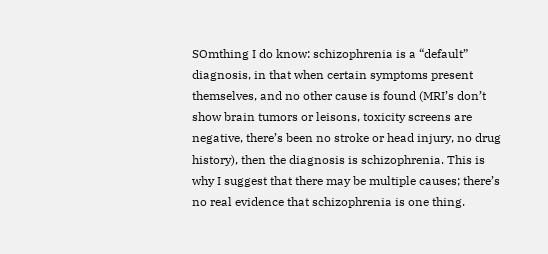SOmthing I do know: schizophrenia is a “default” diagnosis, in that when certain symptoms present themselves, and no other cause is found (MRI’s don’t show brain tumors or leisons, toxicity screens are negative, there’s been no stroke or head injury, no drug history), then the diagnosis is schizophrenia. This is why I suggest that there may be multiple causes; there’s no real evidence that schizophrenia is one thing.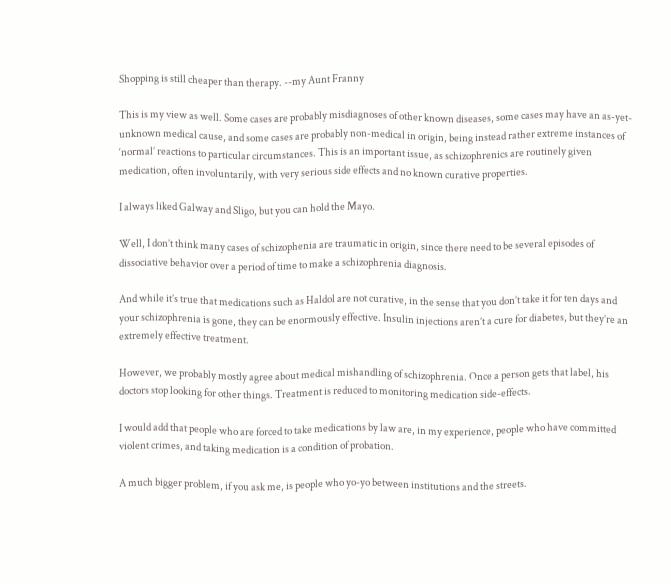Shopping is still cheaper than therapy. --my Aunt Franny

This is my view as well. Some cases are probably misdiagnoses of other known diseases, some cases may have an as-yet-unknown medical cause, and some cases are probably non-medical in origin, being instead rather extreme instances of ‘normal’ reactions to particular circumstances. This is an important issue, as schizophrenics are routinely given medication, often involuntarily, with very serious side effects and no known curative properties.

I always liked Galway and Sligo, but you can hold the Mayo.

Well, I don’t think many cases of schizophenia are traumatic in origin, since there need to be several episodes of dissociative behavior over a period of time to make a schizophrenia diagnosis.

And while it’s true that medications such as Haldol are not curative, in the sense that you don’t take it for ten days and your schizophrenia is gone, they can be enormously effective. Insulin injections aren’t a cure for diabetes, but they’re an extremely effective treatment.

However, we probably mostly agree about medical mishandling of schizophrenia. Once a person gets that label, his doctors stop looking for other things. Treatment is reduced to monitoring medication side-effects.

I would add that people who are forced to take medications by law are, in my experience, people who have committed violent crimes, and taking medication is a condition of probation.

A much bigger problem, if you ask me, is people who yo-yo between institutions and the streets.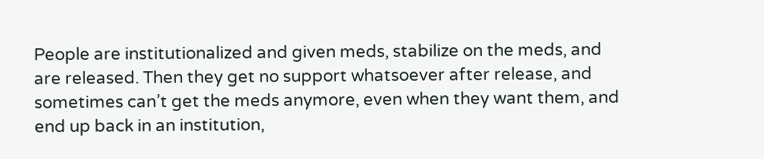People are institutionalized and given meds, stabilize on the meds, and are released. Then they get no support whatsoever after release, and sometimes can’t get the meds anymore, even when they want them, and end up back in an institution,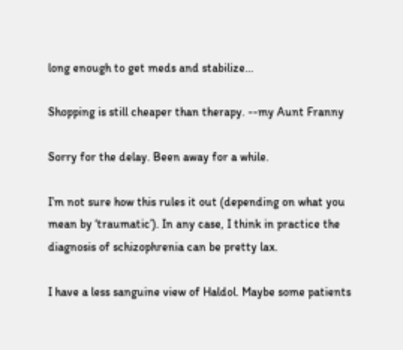long enough to get meds and stabilize…

Shopping is still cheaper than therapy. --my Aunt Franny

Sorry for the delay. Been away for a while.

I’m not sure how this rules it out (depending on what you mean by ‘traumatic’). In any case, I think in practice the diagnosis of schizophrenia can be pretty lax.

I have a less sanguine view of Haldol. Maybe some patients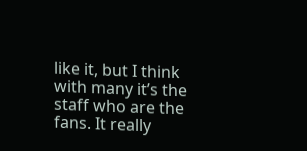like it, but I think with many it’s the staff who are the fans. It really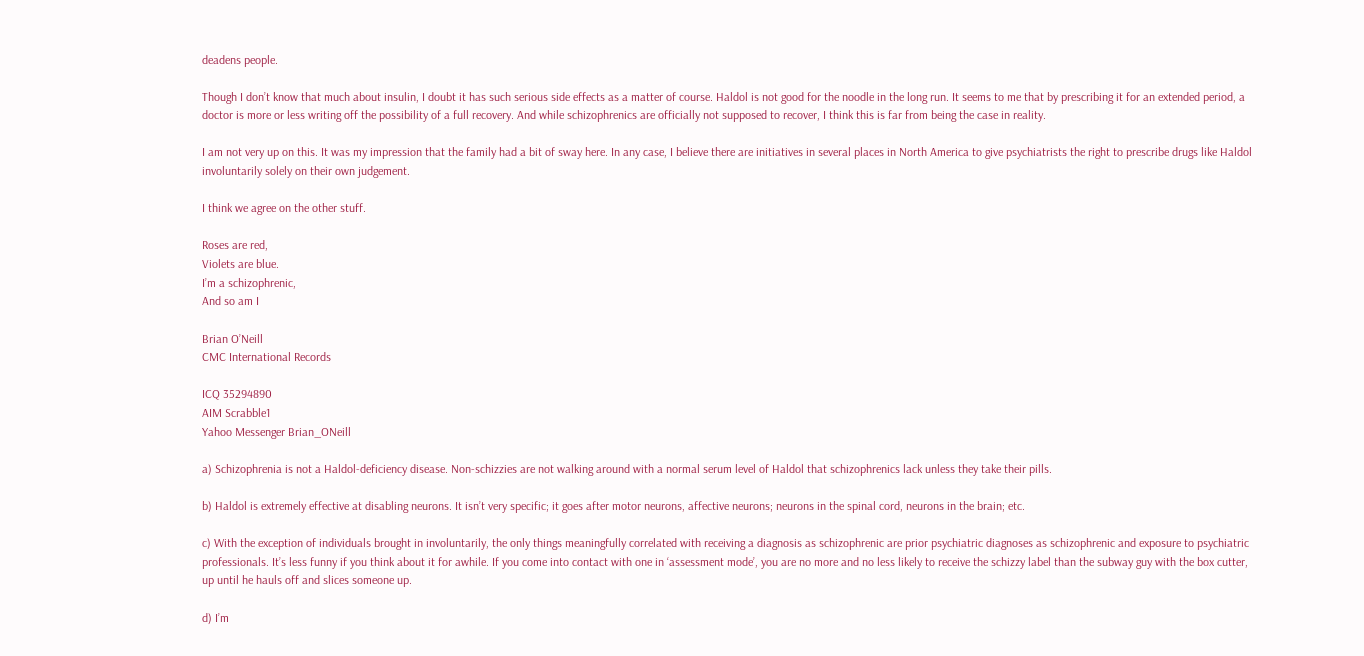deadens people.

Though I don’t know that much about insulin, I doubt it has such serious side effects as a matter of course. Haldol is not good for the noodle in the long run. It seems to me that by prescribing it for an extended period, a doctor is more or less writing off the possibility of a full recovery. And while schizophrenics are officially not supposed to recover, I think this is far from being the case in reality.

I am not very up on this. It was my impression that the family had a bit of sway here. In any case, I believe there are initiatives in several places in North America to give psychiatrists the right to prescribe drugs like Haldol involuntarily solely on their own judgement.

I think we agree on the other stuff.

Roses are red,
Violets are blue.
I’m a schizophrenic,
And so am I

Brian O’Neill
CMC International Records

ICQ 35294890
AIM Scrabble1
Yahoo Messenger Brian_ONeill

a) Schizophrenia is not a Haldol-deficiency disease. Non-schizzies are not walking around with a normal serum level of Haldol that schizophrenics lack unless they take their pills.

b) Haldol is extremely effective at disabling neurons. It isn’t very specific; it goes after motor neurons, affective neurons; neurons in the spinal cord, neurons in the brain; etc.

c) With the exception of individuals brought in involuntarily, the only things meaningfully correlated with receiving a diagnosis as schizophrenic are prior psychiatric diagnoses as schizophrenic and exposure to psychiatric professionals. It’s less funny if you think about it for awhile. If you come into contact with one in ‘assessment mode’, you are no more and no less likely to receive the schizzy label than the subway guy with the box cutter, up until he hauls off and slices someone up.

d) I’m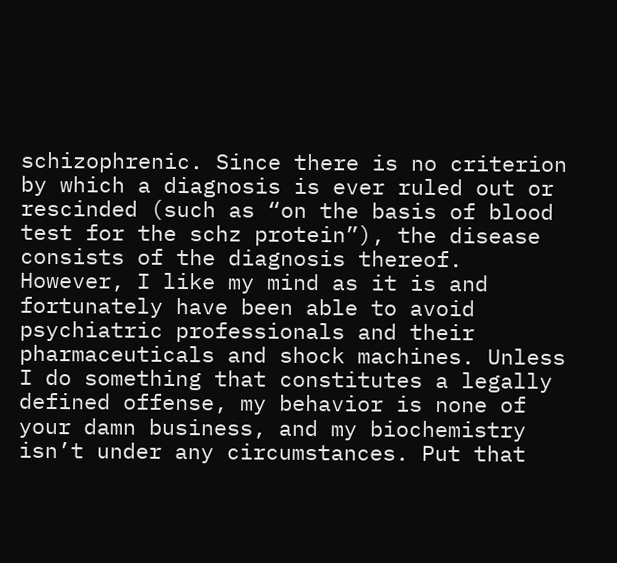schizophrenic. Since there is no criterion by which a diagnosis is ever ruled out or rescinded (such as “on the basis of blood test for the schz protein”), the disease consists of the diagnosis thereof. However, I like my mind as it is and fortunately have been able to avoid psychiatric professionals and their pharmaceuticals and shock machines. Unless I do something that constitutes a legally defined offense, my behavior is none of your damn business, and my biochemistry isn’t under any circumstances. Put that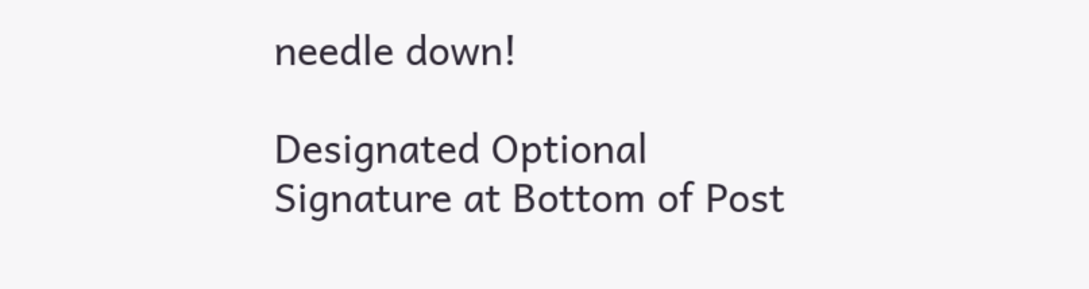needle down!

Designated Optional Signature at Bottom of Post